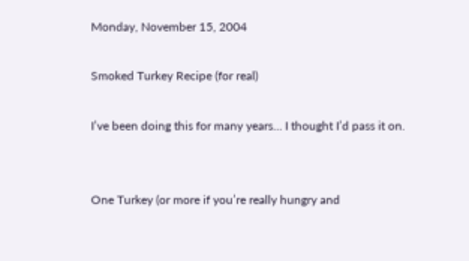Monday, November 15, 2004

Smoked Turkey Recipe (for real)

I’ve been doing this for many years… I thought I’d pass it on.


One Turkey (or more if you’re really hungry and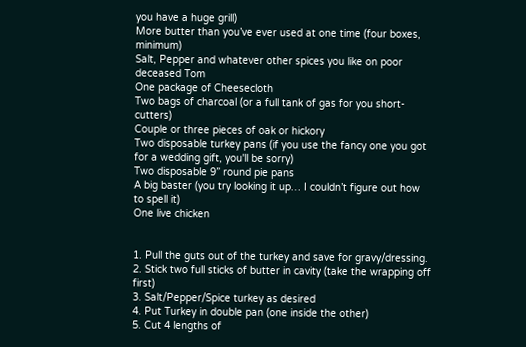you have a huge grill)
More butter than you’ve ever used at one time (four boxes, minimum)
Salt, Pepper and whatever other spices you like on poor deceased Tom
One package of Cheesecloth
Two bags of charcoal (or a full tank of gas for you short-cutters)
Couple or three pieces of oak or hickory
Two disposable turkey pans (if you use the fancy one you got for a wedding gift, you'll be sorry)
Two disposable 9” round pie pans
A big baster (you try looking it up… I couldn’t figure out how to spell it)
One live chicken


1. Pull the guts out of the turkey and save for gravy/dressing.
2. Stick two full sticks of butter in cavity (take the wrapping off first)
3. Salt/Pepper/Spice turkey as desired
4. Put Turkey in double pan (one inside the other)
5. Cut 4 lengths of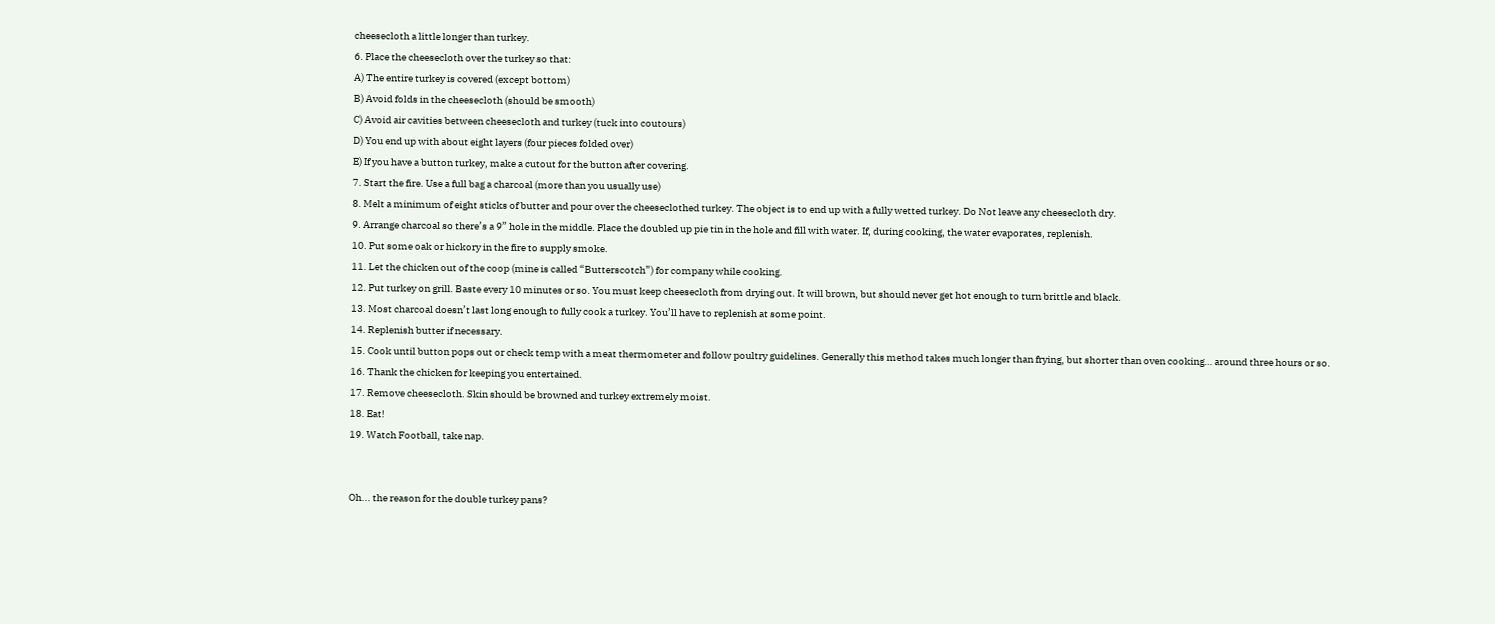cheesecloth a little longer than turkey.
6. Place the cheesecloth over the turkey so that:
A) The entire turkey is covered (except bottom)
B) Avoid folds in the cheesecloth (should be smooth)
C) Avoid air cavities between cheesecloth and turkey (tuck into coutours)
D) You end up with about eight layers (four pieces folded over)
E) If you have a button turkey, make a cutout for the button after covering.
7. Start the fire. Use a full bag a charcoal (more than you usually use)
8. Melt a minimum of eight sticks of butter and pour over the cheeseclothed turkey. The object is to end up with a fully wetted turkey. Do Not leave any cheesecloth dry.
9. Arrange charcoal so there’s a 9” hole in the middle. Place the doubled up pie tin in the hole and fill with water. If, during cooking, the water evaporates, replenish.
10. Put some oak or hickory in the fire to supply smoke.
11. Let the chicken out of the coop (mine is called “Butterscotch”) for company while cooking.
12. Put turkey on grill. Baste every 10 minutes or so. You must keep cheesecloth from drying out. It will brown, but should never get hot enough to turn brittle and black.
13. Most charcoal doesn’t last long enough to fully cook a turkey. You’ll have to replenish at some point.
14. Replenish butter if necessary.
15. Cook until button pops out or check temp with a meat thermometer and follow poultry guidelines. Generally this method takes much longer than frying, but shorter than oven cooking… around three hours or so.
16. Thank the chicken for keeping you entertained.
17. Remove cheesecloth. Skin should be browned and turkey extremely moist.
18. Eat!
19. Watch Football, take nap.


Oh... the reason for the double turkey pans?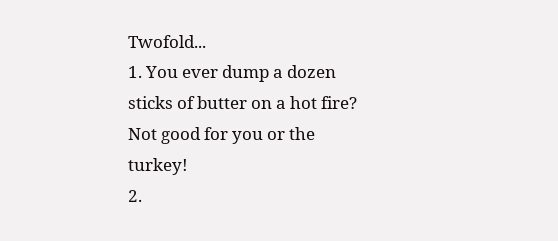Twofold...
1. You ever dump a dozen sticks of butter on a hot fire? Not good for you or the turkey!
2.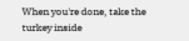When you're done, take the turkey inside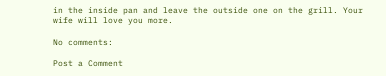in the inside pan and leave the outside one on the grill. Your wife will love you more.

No comments:

Post a Comment